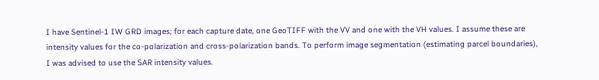I have Sentinel-1 IW GRD images; for each capture date, one GeoTIFF with the VV and one with the VH values. I assume these are intensity values for the co-polarization and cross-polarization bands. To perform image segmentation (estimating parcel boundaries), I was advised to use the SAR intensity values.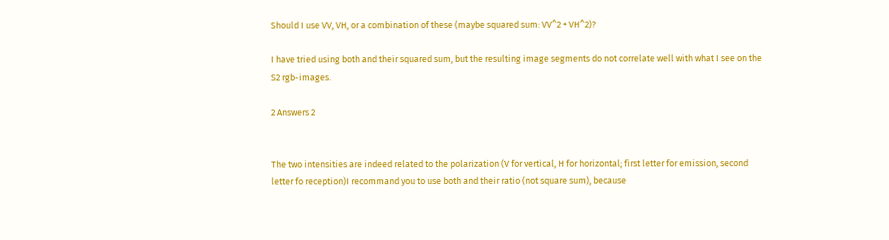Should I use VV, VH, or a combination of these (maybe squared sum: VV^2 + VH^2)?

I have tried using both and their squared sum, but the resulting image segments do not correlate well with what I see on the S2 rgb-images.

2 Answers 2


The two intensities are indeed related to the polarization (V for vertical, H for horizontal; first letter for emission, second letter fo reception)I recommand you to use both and their ratio (not square sum), because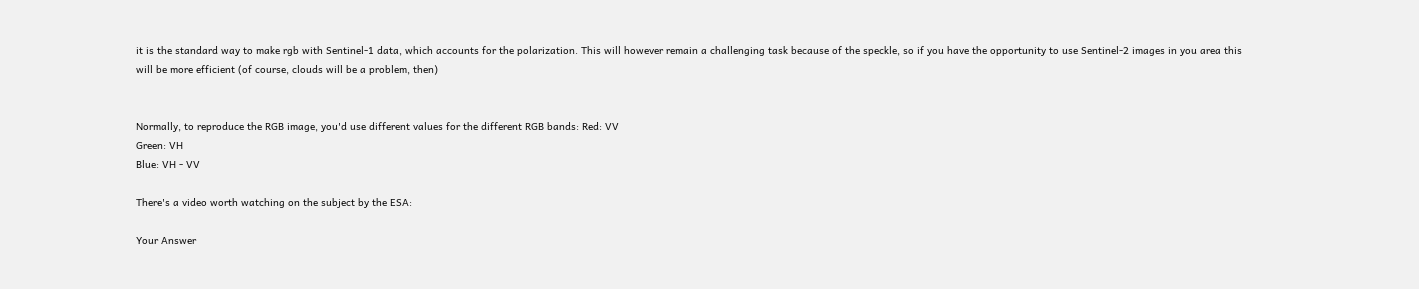it is the standard way to make rgb with Sentinel-1 data, which accounts for the polarization. This will however remain a challenging task because of the speckle, so if you have the opportunity to use Sentinel-2 images in you area this will be more efficient (of course, clouds will be a problem, then)


Normally, to reproduce the RGB image, you'd use different values for the different RGB bands: Red: VV
Green: VH
Blue: VH - VV

There's a video worth watching on the subject by the ESA:

Your Answer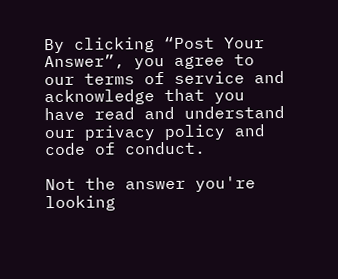By clicking “Post Your Answer”, you agree to our terms of service and acknowledge that you have read and understand our privacy policy and code of conduct.

Not the answer you're looking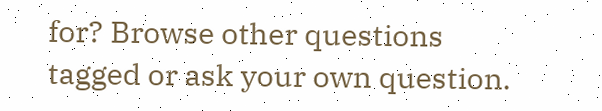for? Browse other questions tagged or ask your own question.